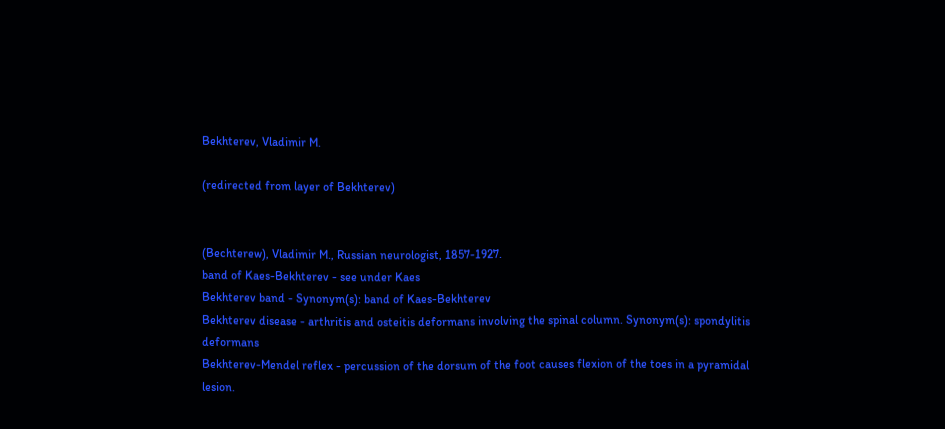Bekhterev, Vladimir M.

(redirected from layer of Bekhterev)


(Bechterew), Vladimir M., Russian neurologist, 1857-1927.
band of Kaes-Bekhterev - see under Kaes
Bekhterev band - Synonym(s): band of Kaes-Bekhterev
Bekhterev disease - arthritis and osteitis deformans involving the spinal column. Synonym(s): spondylitis deformans
Bekhterev-Mendel reflex - percussion of the dorsum of the foot causes flexion of the toes in a pyramidal lesion.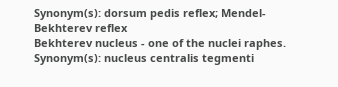Synonym(s): dorsum pedis reflex; Mendel-Bekhterev reflex
Bekhterev nucleus - one of the nuclei raphes. Synonym(s): nucleus centralis tegmenti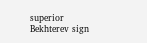superior
Bekhterev sign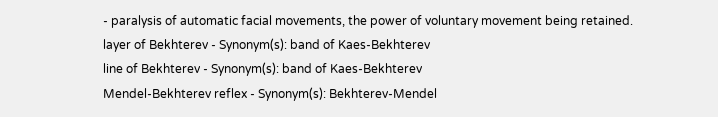- paralysis of automatic facial movements, the power of voluntary movement being retained.
layer of Bekhterev - Synonym(s): band of Kaes-Bekhterev
line of Bekhterev - Synonym(s): band of Kaes-Bekhterev
Mendel-Bekhterev reflex - Synonym(s): Bekhterev-Mendel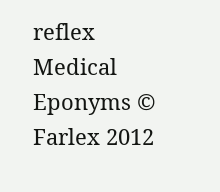reflex
Medical Eponyms © Farlex 2012